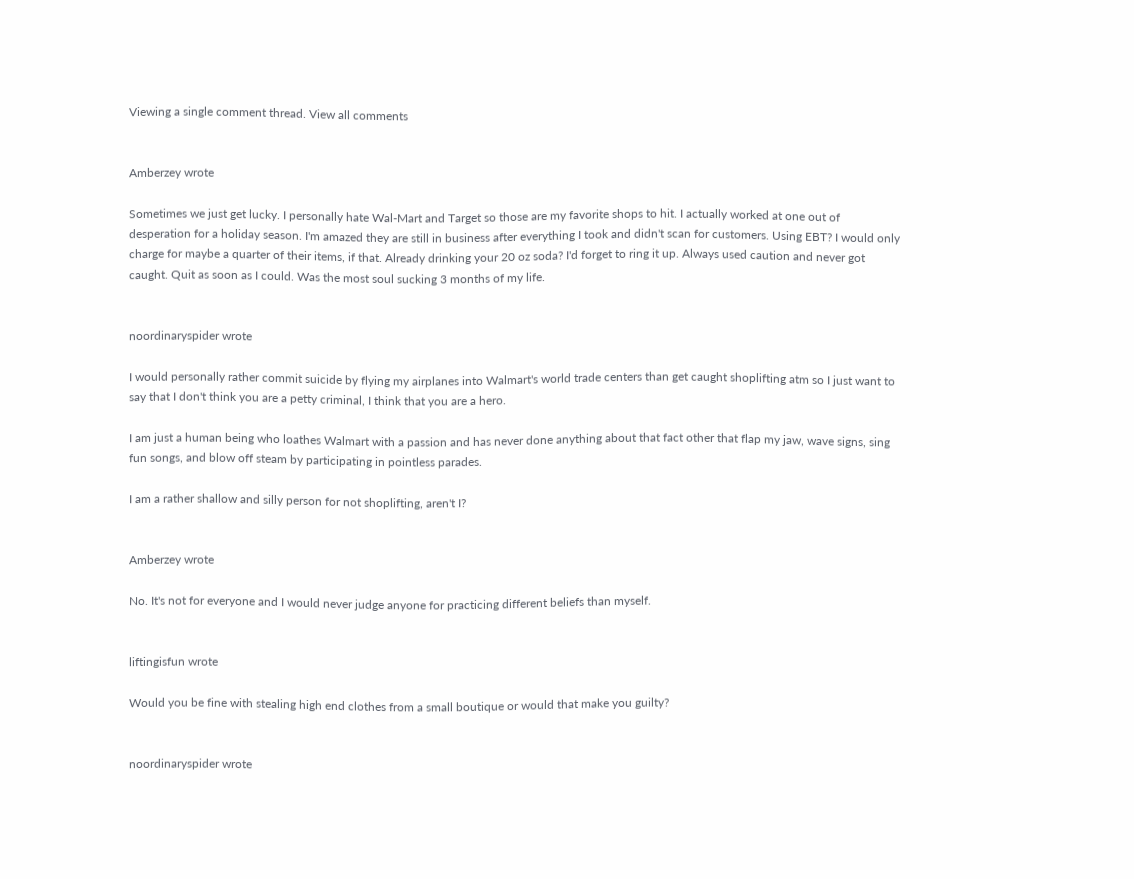Viewing a single comment thread. View all comments


Amberzey wrote

Sometimes we just get lucky. I personally hate Wal-Mart and Target so those are my favorite shops to hit. I actually worked at one out of desperation for a holiday season. I'm amazed they are still in business after everything I took and didn't scan for customers. Using EBT? I would only charge for maybe a quarter of their items, if that. Already drinking your 20 oz soda? I'd forget to ring it up. Always used caution and never got caught. Quit as soon as I could. Was the most soul sucking 3 months of my life.


noordinaryspider wrote

I would personally rather commit suicide by flying my airplanes into Walmart's world trade centers than get caught shoplifting atm so I just want to say that I don't think you are a petty criminal, I think that you are a hero.

I am just a human being who loathes Walmart with a passion and has never done anything about that fact other that flap my jaw, wave signs, sing fun songs, and blow off steam by participating in pointless parades.

I am a rather shallow and silly person for not shoplifting, aren't I?


Amberzey wrote

No. It's not for everyone and I would never judge anyone for practicing different beliefs than myself.


liftingisfun wrote

Would you be fine with stealing high end clothes from a small boutique or would that make you guilty?


noordinaryspider wrote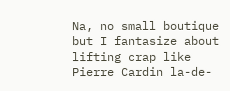Na, no small boutique but I fantasize about lifting crap like Pierre Cardin la-de-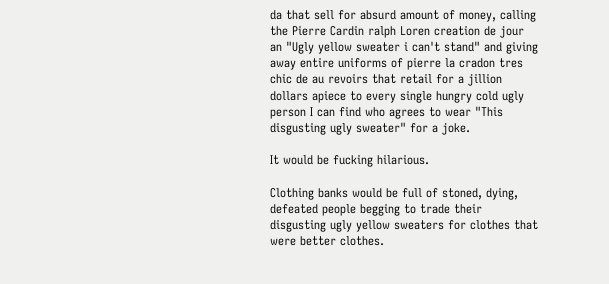da that sell for absurd amount of money, calling the Pierre Cardin ralph Loren creation de jour an "Ugly yellow sweater i can't stand" and giving away entire uniforms of pierre la cradon tres chic de au revoirs that retail for a jillion dollars apiece to every single hungry cold ugly person I can find who agrees to wear "This disgusting ugly sweater" for a joke.

It would be fucking hilarious.

Clothing banks would be full of stoned, dying, defeated people begging to trade their disgusting ugly yellow sweaters for clothes that were better clothes.